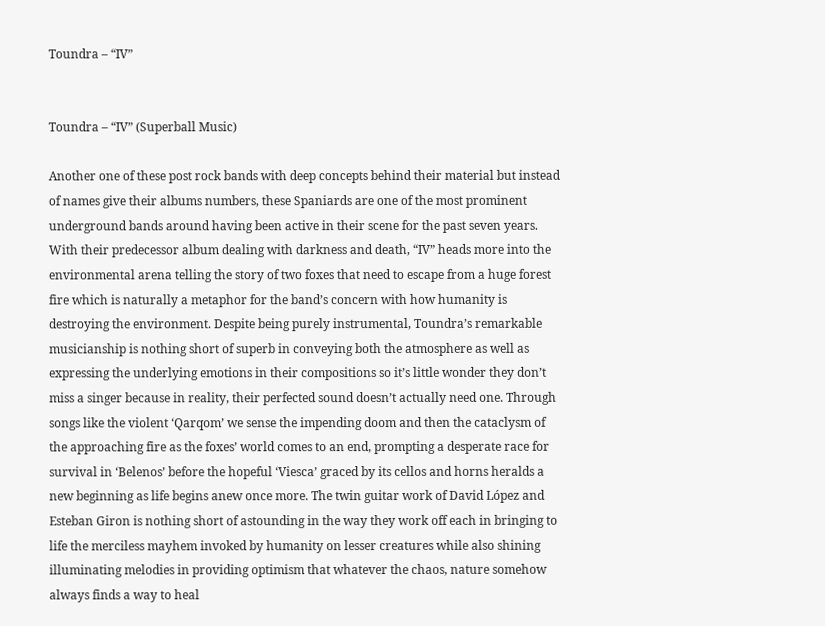Toundra – “IV”


Toundra – “IV” (Superball Music)

Another one of these post rock bands with deep concepts behind their material but instead of names give their albums numbers, these Spaniards are one of the most prominent underground bands around having been active in their scene for the past seven years. With their predecessor album dealing with darkness and death, “IV” heads more into the environmental arena telling the story of two foxes that need to escape from a huge forest fire which is naturally a metaphor for the band’s concern with how humanity is destroying the environment. Despite being purely instrumental, Toundra’s remarkable musicianship is nothing short of superb in conveying both the atmosphere as well as expressing the underlying emotions in their compositions so it’s little wonder they don’t miss a singer because in reality, their perfected sound doesn’t actually need one. Through songs like the violent ‘Qarqom’ we sense the impending doom and then the cataclysm of the approaching fire as the foxes’ world comes to an end, prompting a desperate race for survival in ‘Belenos’ before the hopeful ‘Viesca’ graced by its cellos and horns heralds a new beginning as life begins anew once more. The twin guitar work of David López and Esteban Giron is nothing short of astounding in the way they work off each in bringing to life the merciless mayhem invoked by humanity on lesser creatures while also shining illuminating melodies in providing optimism that whatever the chaos, nature somehow always finds a way to heal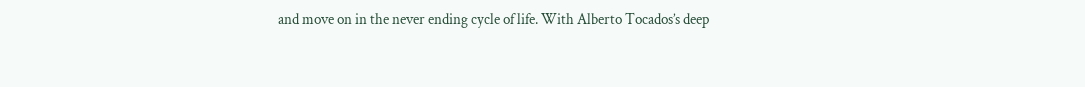and move on in the never ending cycle of life. With Alberto Tocados’s deep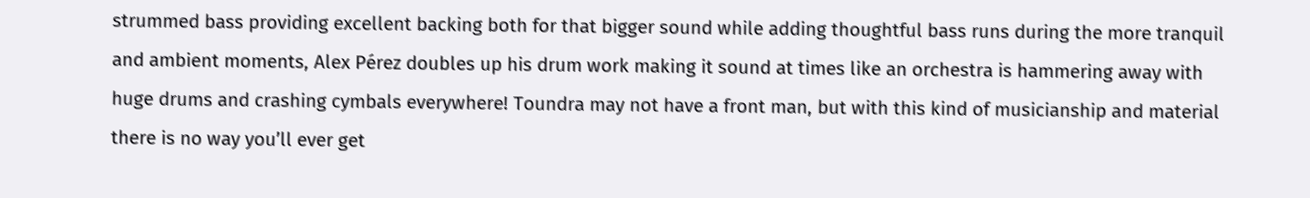strummed bass providing excellent backing both for that bigger sound while adding thoughtful bass runs during the more tranquil and ambient moments, Alex Pérez doubles up his drum work making it sound at times like an orchestra is hammering away with huge drums and crashing cymbals everywhere! Toundra may not have a front man, but with this kind of musicianship and material there is no way you’ll ever get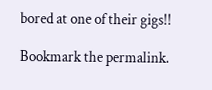bored at one of their gigs!!

Bookmark the permalink.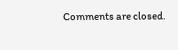Comments are closed.